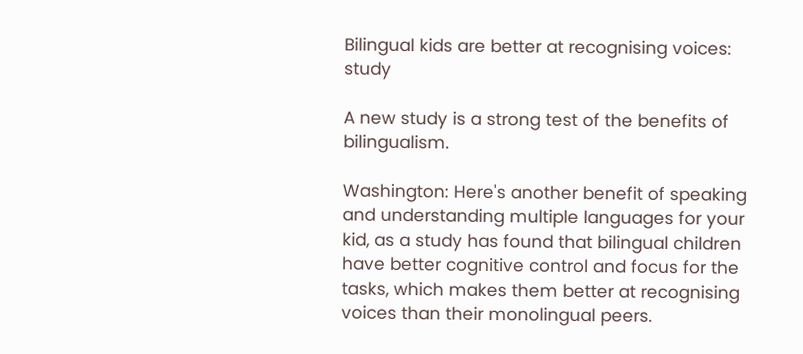Bilingual kids are better at recognising voices: study

A new study is a strong test of the benefits of bilingualism.

Washington: Here's another benefit of speaking and understanding multiple languages for your kid, as a study has found that bilingual children have better cognitive control and focus for the tasks, which makes them better at recognising voices than their monolingual peers.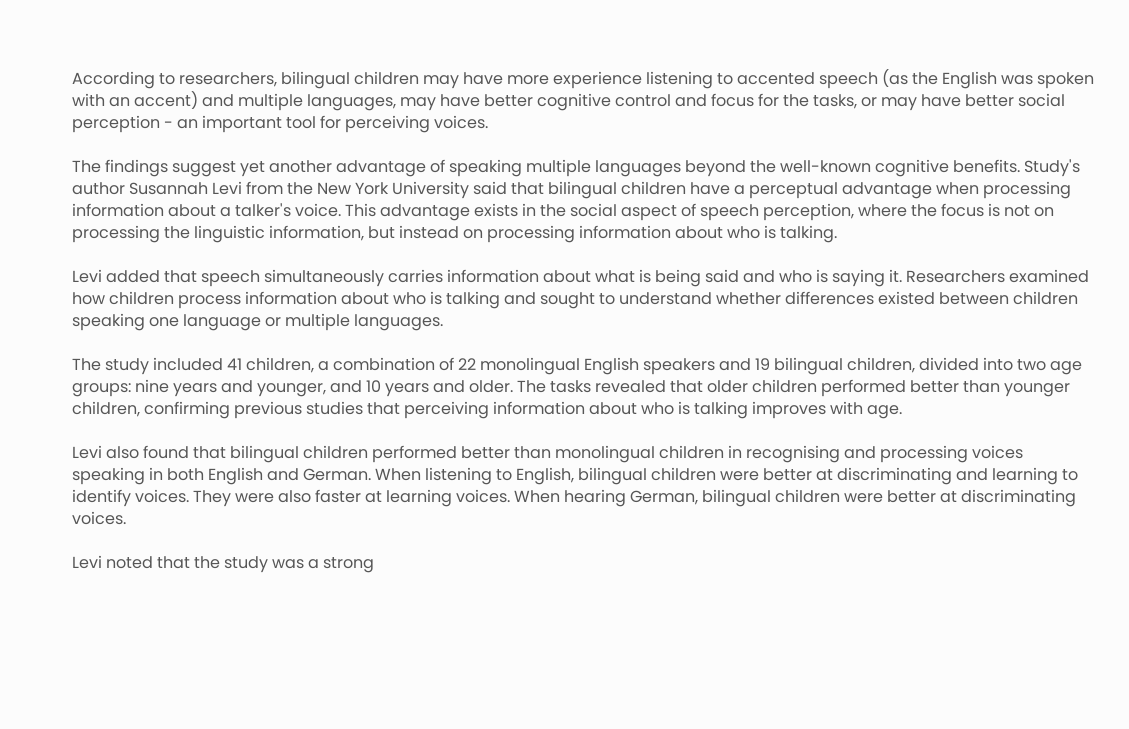According to researchers, bilingual children may have more experience listening to accented speech (as the English was spoken with an accent) and multiple languages, may have better cognitive control and focus for the tasks, or may have better social perception - an important tool for perceiving voices.

The findings suggest yet another advantage of speaking multiple languages beyond the well-known cognitive benefits. Study's author Susannah Levi from the New York University said that bilingual children have a perceptual advantage when processing information about a talker's voice. This advantage exists in the social aspect of speech perception, where the focus is not on processing the linguistic information, but instead on processing information about who is talking.

Levi added that speech simultaneously carries information about what is being said and who is saying it. Researchers examined how children process information about who is talking and sought to understand whether differences existed between children speaking one language or multiple languages.

The study included 41 children, a combination of 22 monolingual English speakers and 19 bilingual children, divided into two age groups: nine years and younger, and 10 years and older. The tasks revealed that older children performed better than younger children, confirming previous studies that perceiving information about who is talking improves with age.

Levi also found that bilingual children performed better than monolingual children in recognising and processing voices speaking in both English and German. When listening to English, bilingual children were better at discriminating and learning to identify voices. They were also faster at learning voices. When hearing German, bilingual children were better at discriminating voices.

Levi noted that the study was a strong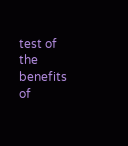test of the benefits of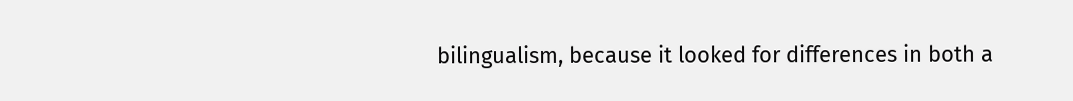bilingualism, because it looked for differences in both a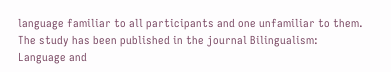language familiar to all participants and one unfamiliar to them. The study has been published in the journal Bilingualism: Language and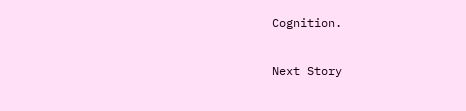Cognition.

Next Story